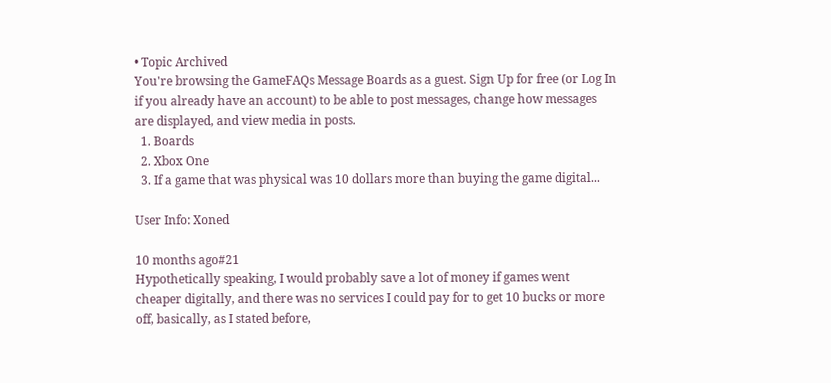• Topic Archived
You're browsing the GameFAQs Message Boards as a guest. Sign Up for free (or Log In if you already have an account) to be able to post messages, change how messages are displayed, and view media in posts.
  1. Boards
  2. Xbox One
  3. If a game that was physical was 10 dollars more than buying the game digital...

User Info: Xoned

10 months ago#21
Hypothetically speaking, I would probably save a lot of money if games went cheaper digitally, and there was no services I could pay for to get 10 bucks or more off, basically, as I stated before,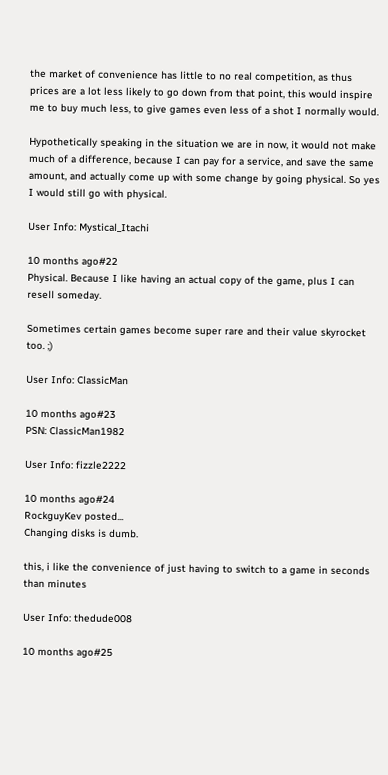the market of convenience has little to no real competition, as thus prices are a lot less likely to go down from that point, this would inspire me to buy much less, to give games even less of a shot I normally would.

Hypothetically speaking in the situation we are in now, it would not make much of a difference, because I can pay for a service, and save the same amount, and actually come up with some change by going physical. So yes I would still go with physical.

User Info: Mystical_Itachi

10 months ago#22
Physical. Because I like having an actual copy of the game, plus I can resell someday.

Sometimes certain games become super rare and their value skyrocket too. ;)

User Info: ClassicMan

10 months ago#23
PSN: ClassicMan1982

User Info: fizzle2222

10 months ago#24
RockguyKev posted...
Changing disks is dumb.

this, i like the convenience of just having to switch to a game in seconds than minutes

User Info: thedude008

10 months ago#25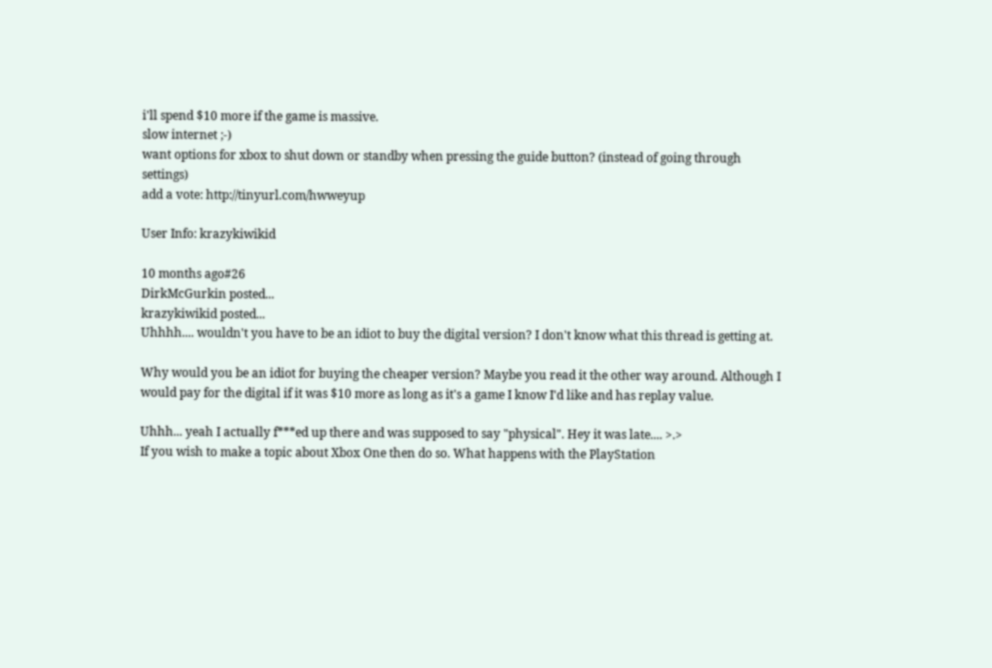i'll spend $10 more if the game is massive.
slow internet ;-)
want options for xbox to shut down or standby when pressing the guide button? (instead of going through settings)
add a vote: http://tinyurl.com/hwweyup

User Info: krazykiwikid

10 months ago#26
DirkMcGurkin posted...
krazykiwikid posted...
Uhhhh.... wouldn't you have to be an idiot to buy the digital version? I don't know what this thread is getting at.

Why would you be an idiot for buying the cheaper version? Maybe you read it the other way around. Although I would pay for the digital if it was $10 more as long as it's a game I know I'd like and has replay value.

Uhhh... yeah I actually f***ed up there and was supposed to say "physical". Hey it was late.... >.>
If you wish to make a topic about Xbox One then do so. What happens with the PlayStation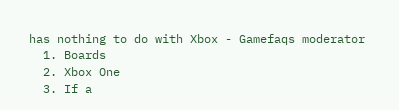has nothing to do with Xbox - Gamefaqs moderator
  1. Boards
  2. Xbox One
  3. If a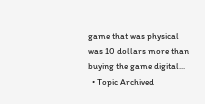game that was physical was 10 dollars more than buying the game digital...
  • Topic Archived